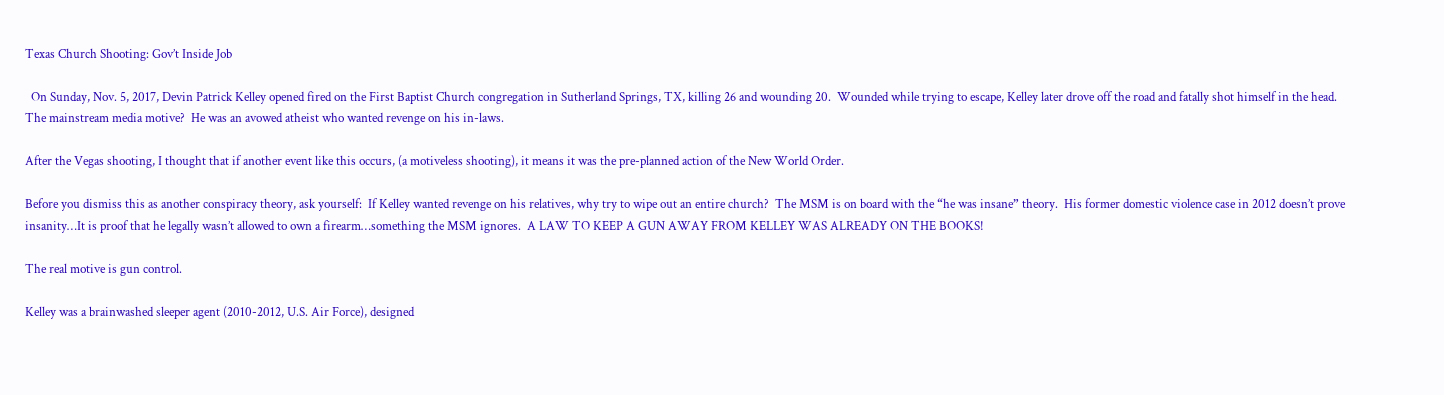Texas Church Shooting: Gov’t Inside Job

  On Sunday, Nov. 5, 2017, Devin Patrick Kelley opened fired on the First Baptist Church congregation in Sutherland Springs, TX, killing 26 and wounding 20.  Wounded while trying to escape, Kelley later drove off the road and fatally shot himself in the head.  The mainstream media motive?  He was an avowed atheist who wanted revenge on his in-laws.

After the Vegas shooting, I thought that if another event like this occurs, (a motiveless shooting), it means it was the pre-planned action of the New World Order.

Before you dismiss this as another conspiracy theory, ask yourself:  If Kelley wanted revenge on his relatives, why try to wipe out an entire church?  The MSM is on board with the “he was insane” theory.  His former domestic violence case in 2012 doesn’t prove insanity…It is proof that he legally wasn’t allowed to own a firearm…something the MSM ignores.  A LAW TO KEEP A GUN AWAY FROM KELLEY WAS ALREADY ON THE BOOKS!

The real motive is gun control.

Kelley was a brainwashed sleeper agent (2010-2012, U.S. Air Force), designed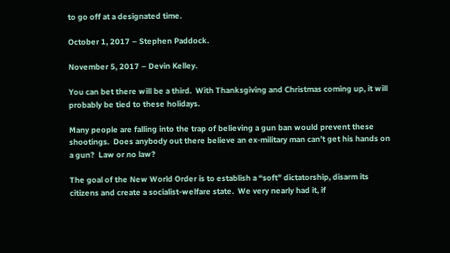to go off at a designated time.

October 1, 2017 – Stephen Paddock.

November 5, 2017 – Devin Kelley.

You can bet there will be a third.  With Thanksgiving and Christmas coming up, it will probably be tied to these holidays.

Many people are falling into the trap of believing a gun ban would prevent these shootings.  Does anybody out there believe an ex-military man can’t get his hands on a gun?  Law or no law?

The goal of the New World Order is to establish a “soft” dictatorship, disarm its citizens and create a socialist-welfare state.  We very nearly had it, if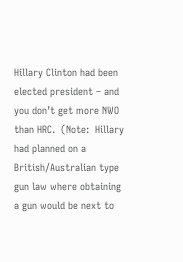Hillary Clinton had been elected president – and you don’t get more NWO than HRC.  (Note:  Hillary had planned on a British/Australian type gun law where obtaining a gun would be next to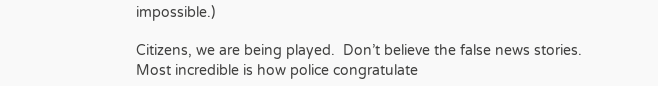impossible.)

Citizens, we are being played.  Don’t believe the false news stories.  Most incredible is how police congratulate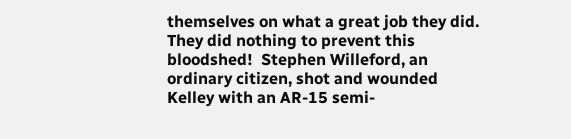themselves on what a great job they did.  They did nothing to prevent this bloodshed!  Stephen Willeford, an ordinary citizen, shot and wounded Kelley with an AR-15 semi-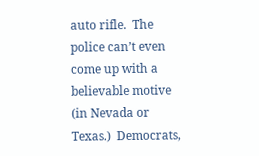auto rifle.  The police can’t even come up with a believable motive (in Nevada or Texas.)  Democrats,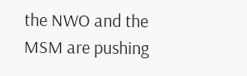the NWO and the MSM are pushing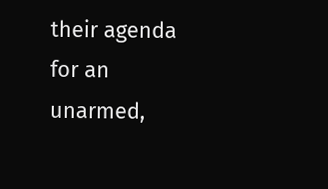their agenda for an unarmed,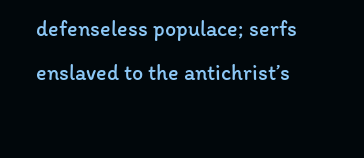defenseless populace; serfs enslaved to the antichrist’s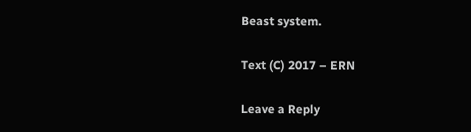Beast system.

Text (C) 2017 – ERN

Leave a Reply